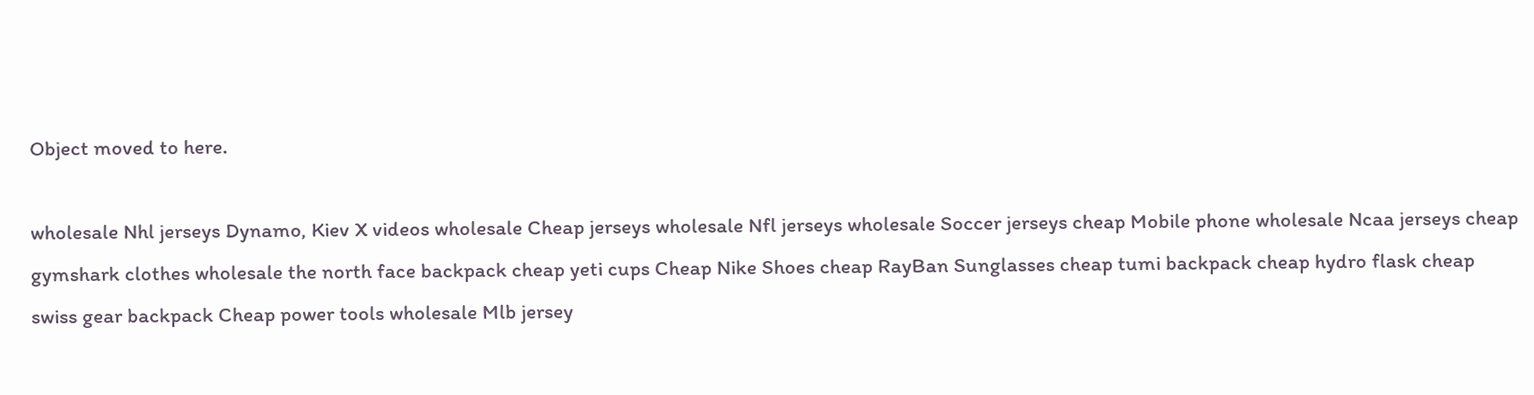Object moved to here.

wholesale Nhl jerseys Dynamo, Kiev X videos wholesale Cheap jerseys wholesale Nfl jerseys wholesale Soccer jerseys cheap Mobile phone wholesale Ncaa jerseys cheap gymshark clothes wholesale the north face backpack cheap yeti cups Cheap Nike Shoes cheap RayBan Sunglasses cheap tumi backpack cheap hydro flask cheap swiss gear backpack Cheap power tools wholesale Mlb jersey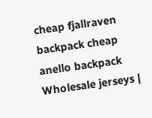cheap fjallraven backpack cheap anello backpack
Wholesale jerseys |